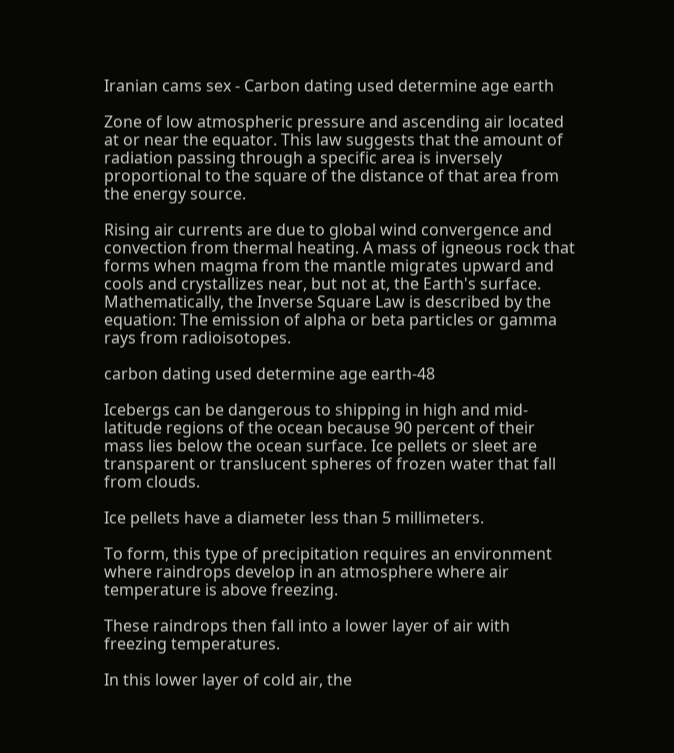Iranian cams sex - Carbon dating used determine age earth

Zone of low atmospheric pressure and ascending air located at or near the equator. This law suggests that the amount of radiation passing through a specific area is inversely proportional to the square of the distance of that area from the energy source.

Rising air currents are due to global wind convergence and convection from thermal heating. A mass of igneous rock that forms when magma from the mantle migrates upward and cools and crystallizes near, but not at, the Earth's surface. Mathematically, the Inverse Square Law is described by the equation: The emission of alpha or beta particles or gamma rays from radioisotopes.

carbon dating used determine age earth-48

Icebergs can be dangerous to shipping in high and mid-latitude regions of the ocean because 90 percent of their mass lies below the ocean surface. Ice pellets or sleet are transparent or translucent spheres of frozen water that fall from clouds.

Ice pellets have a diameter less than 5 millimeters.

To form, this type of precipitation requires an environment where raindrops develop in an atmosphere where air temperature is above freezing.

These raindrops then fall into a lower layer of air with freezing temperatures.

In this lower layer of cold air, the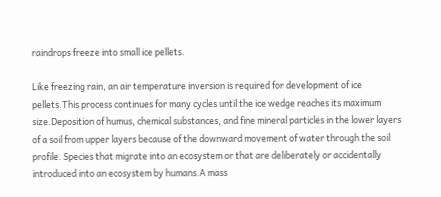raindrops freeze into small ice pellets.

Like freezing rain, an air temperature inversion is required for development of ice pellets.This process continues for many cycles until the ice wedge reaches its maximum size.Deposition of humus, chemical substances, and fine mineral particles in the lower layers of a soil from upper layers because of the downward movement of water through the soil profile. Species that migrate into an ecosystem or that are deliberately or accidentally introduced into an ecosystem by humans.A mass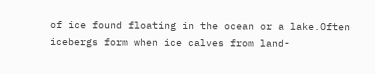of ice found floating in the ocean or a lake.Often icebergs form when ice calves from land-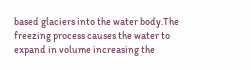based glaciers into the water body.The freezing process causes the water to expand in volume increasing the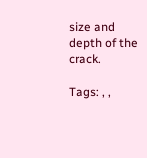size and depth of the crack.

Tags: , ,